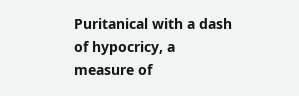Puritanical with a dash of hypocricy, a measure of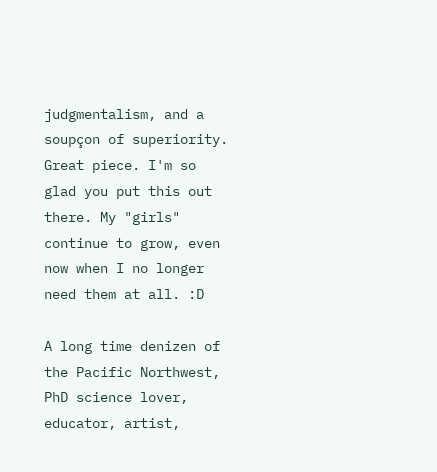judgmentalism, and a soupçon of superiority. Great piece. I'm so glad you put this out there. My "girls" continue to grow, even now when I no longer need them at all. :D

A long time denizen of the Pacific Northwest, PhD science lover, educator, artist,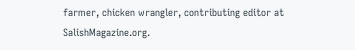farmer, chicken wrangler, contributing editor at SalishMagazine.org.